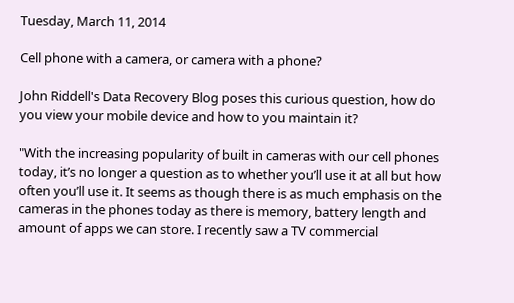Tuesday, March 11, 2014

Cell phone with a camera, or camera with a phone?

John Riddell's Data Recovery Blog poses this curious question, how do you view your mobile device and how to you maintain it?

"With the increasing popularity of built in cameras with our cell phones today, it’s no longer a question as to whether you’ll use it at all but how often you’ll use it. It seems as though there is as much emphasis on the cameras in the phones today as there is memory, battery length and amount of apps we can store. I recently saw a TV commercial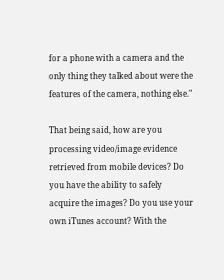for a phone with a camera and the only thing they talked about were the features of the camera, nothing else."

That being said, how are you processing video/image evidence retrieved from mobile devices? Do you have the ability to safely acquire the images? Do you use your own iTunes account? With the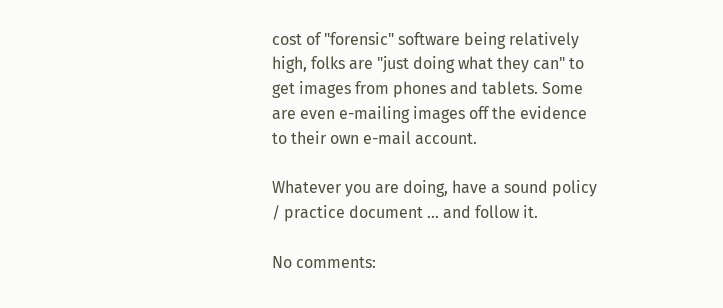cost of "forensic" software being relatively high, folks are "just doing what they can" to get images from phones and tablets. Some are even e-mailing images off the evidence to their own e-mail account.

Whatever you are doing, have a sound policy / practice document … and follow it.

No comments: